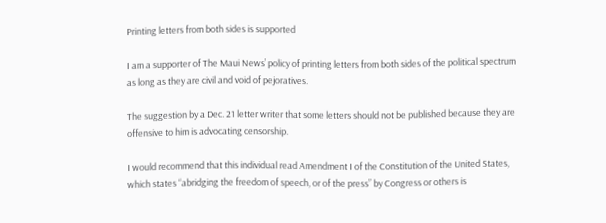Printing letters from both sides is supported

I am a supporter of The Maui News’ policy of printing letters from both sides of the political spectrum as long as they are civil and void of pejoratives.

The suggestion by a Dec. 21 letter writer that some letters should not be published because they are offensive to him is advocating censorship.

I would recommend that this individual read Amendment I of the Constitution of the United States, which states “abridging the freedom of speech, or of the press” by Congress or others is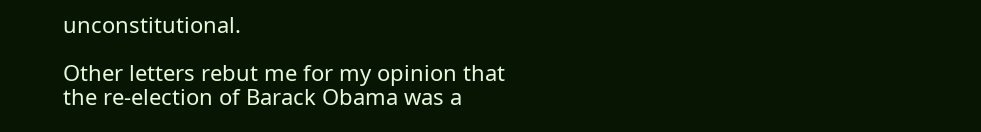unconstitutional.

Other letters rebut me for my opinion that the re-election of Barack Obama was a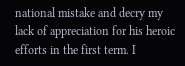national mistake and decry my lack of appreciation for his heroic efforts in the first term. I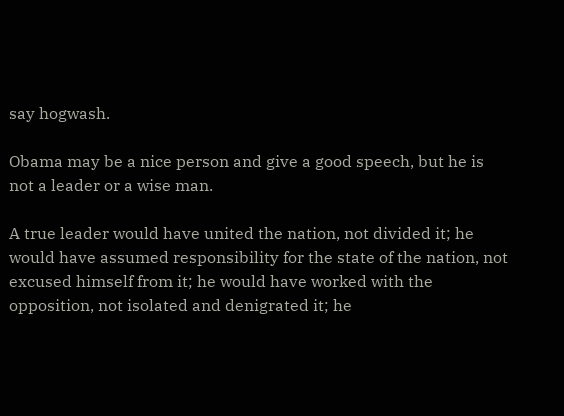say hogwash.

Obama may be a nice person and give a good speech, but he is not a leader or a wise man.

A true leader would have united the nation, not divided it; he would have assumed responsibility for the state of the nation, not excused himself from it; he would have worked with the opposition, not isolated and denigrated it; he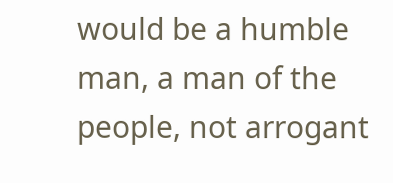would be a humble man, a man of the people, not arrogant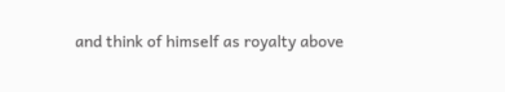and think of himself as royalty above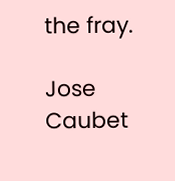the fray.

Jose Caubet